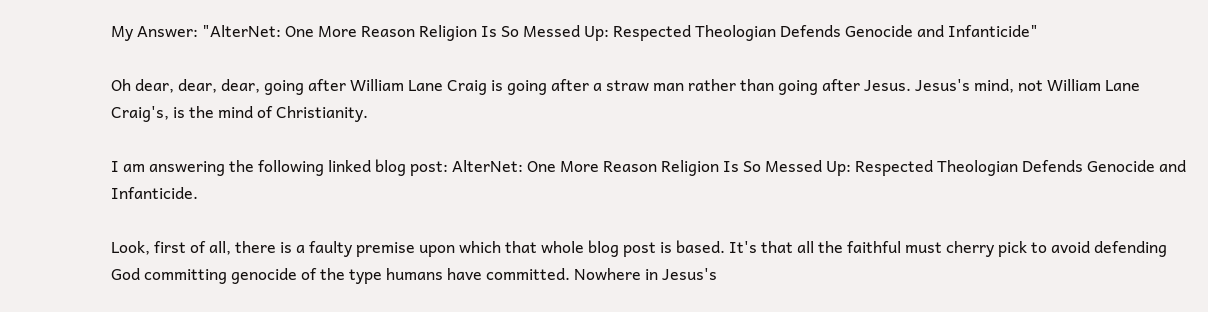My Answer: "AlterNet: One More Reason Religion Is So Messed Up: Respected Theologian Defends Genocide and Infanticide"

Oh dear, dear, dear, going after William Lane Craig is going after a straw man rather than going after Jesus. Jesus's mind, not William Lane Craig's, is the mind of Christianity.

I am answering the following linked blog post: AlterNet: One More Reason Religion Is So Messed Up: Respected Theologian Defends Genocide and Infanticide.

Look, first of all, there is a faulty premise upon which that whole blog post is based. It's that all the faithful must cherry pick to avoid defending God committing genocide of the type humans have committed. Nowhere in Jesus's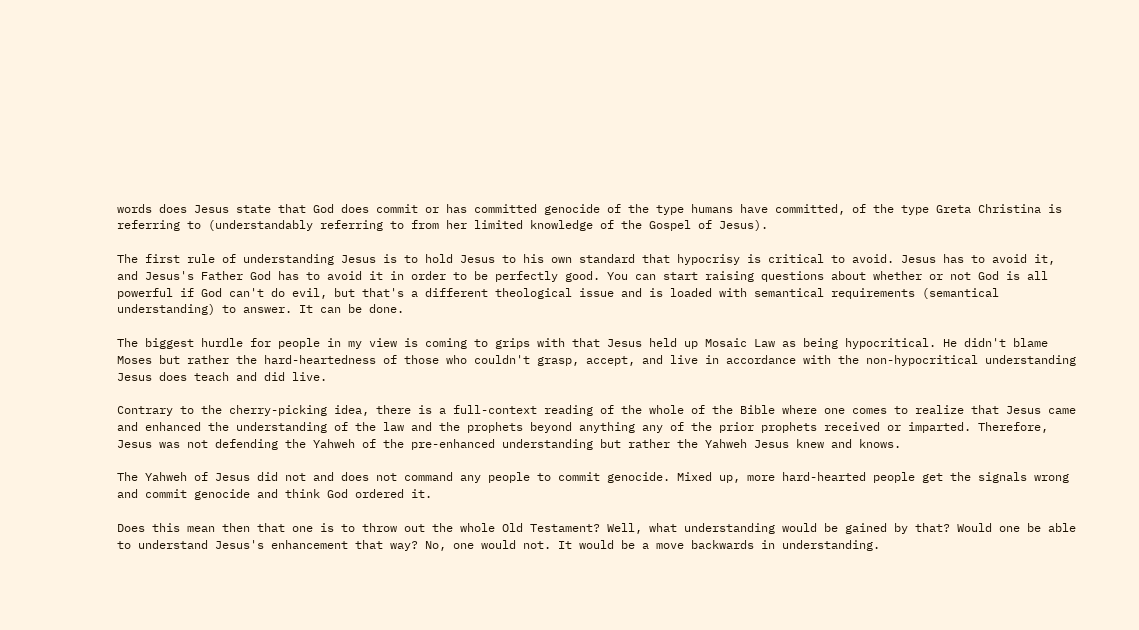words does Jesus state that God does commit or has committed genocide of the type humans have committed, of the type Greta Christina is referring to (understandably referring to from her limited knowledge of the Gospel of Jesus).

The first rule of understanding Jesus is to hold Jesus to his own standard that hypocrisy is critical to avoid. Jesus has to avoid it, and Jesus's Father God has to avoid it in order to be perfectly good. You can start raising questions about whether or not God is all powerful if God can't do evil, but that's a different theological issue and is loaded with semantical requirements (semantical understanding) to answer. It can be done.

The biggest hurdle for people in my view is coming to grips with that Jesus held up Mosaic Law as being hypocritical. He didn't blame Moses but rather the hard-heartedness of those who couldn't grasp, accept, and live in accordance with the non-hypocritical understanding Jesus does teach and did live.

Contrary to the cherry-picking idea, there is a full-context reading of the whole of the Bible where one comes to realize that Jesus came and enhanced the understanding of the law and the prophets beyond anything any of the prior prophets received or imparted. Therefore, Jesus was not defending the Yahweh of the pre-enhanced understanding but rather the Yahweh Jesus knew and knows.

The Yahweh of Jesus did not and does not command any people to commit genocide. Mixed up, more hard-hearted people get the signals wrong and commit genocide and think God ordered it.

Does this mean then that one is to throw out the whole Old Testament? Well, what understanding would be gained by that? Would one be able to understand Jesus's enhancement that way? No, one would not. It would be a move backwards in understanding.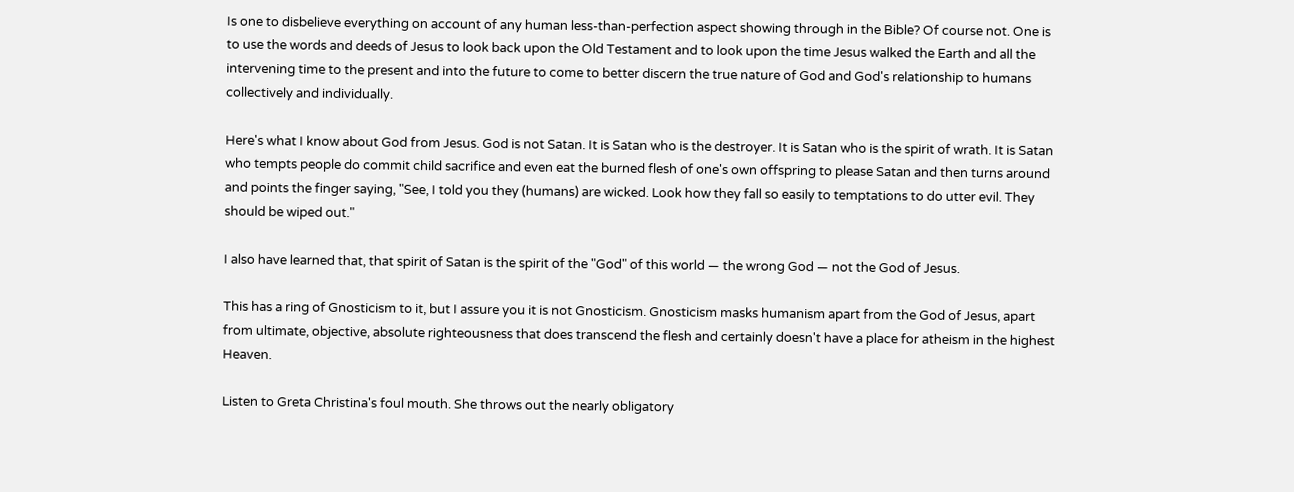Is one to disbelieve everything on account of any human less-than-perfection aspect showing through in the Bible? Of course not. One is to use the words and deeds of Jesus to look back upon the Old Testament and to look upon the time Jesus walked the Earth and all the intervening time to the present and into the future to come to better discern the true nature of God and God's relationship to humans collectively and individually.

Here's what I know about God from Jesus. God is not Satan. It is Satan who is the destroyer. It is Satan who is the spirit of wrath. It is Satan who tempts people do commit child sacrifice and even eat the burned flesh of one's own offspring to please Satan and then turns around and points the finger saying, "See, I told you they (humans) are wicked. Look how they fall so easily to temptations to do utter evil. They should be wiped out."

I also have learned that, that spirit of Satan is the spirit of the "God" of this world — the wrong God — not the God of Jesus.

This has a ring of Gnosticism to it, but I assure you it is not Gnosticism. Gnosticism masks humanism apart from the God of Jesus, apart from ultimate, objective, absolute righteousness that does transcend the flesh and certainly doesn't have a place for atheism in the highest Heaven.

Listen to Greta Christina's foul mouth. She throws out the nearly obligatory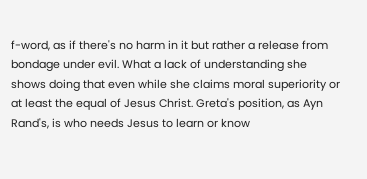f-word, as if there's no harm in it but rather a release from bondage under evil. What a lack of understanding she shows doing that even while she claims moral superiority or at least the equal of Jesus Christ. Greta's position, as Ayn Rand's, is who needs Jesus to learn or know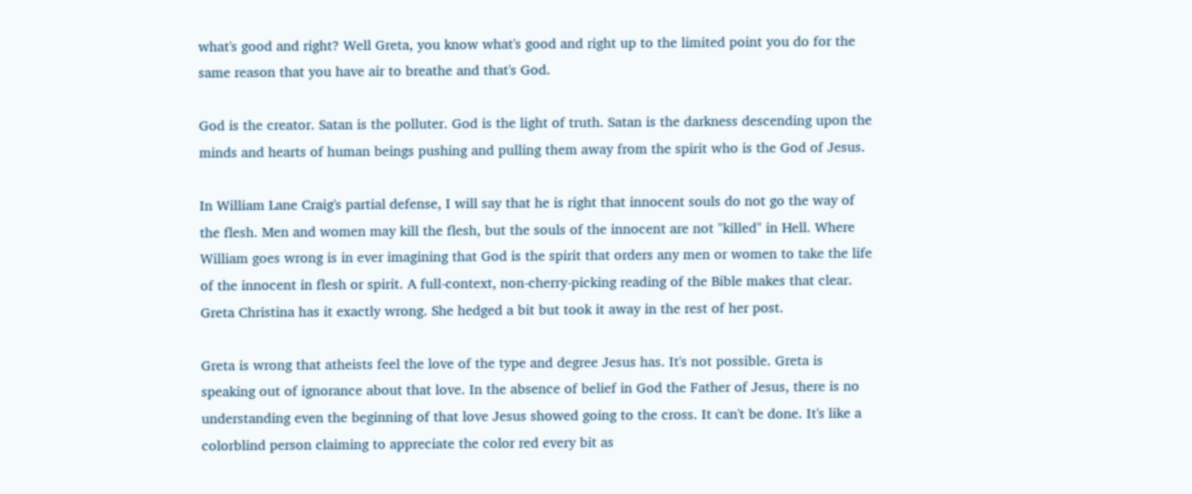what's good and right? Well Greta, you know what's good and right up to the limited point you do for the same reason that you have air to breathe and that's God.

God is the creator. Satan is the polluter. God is the light of truth. Satan is the darkness descending upon the minds and hearts of human beings pushing and pulling them away from the spirit who is the God of Jesus.

In William Lane Craig's partial defense, I will say that he is right that innocent souls do not go the way of the flesh. Men and women may kill the flesh, but the souls of the innocent are not "killed" in Hell. Where William goes wrong is in ever imagining that God is the spirit that orders any men or women to take the life of the innocent in flesh or spirit. A full-context, non-cherry-picking reading of the Bible makes that clear. Greta Christina has it exactly wrong. She hedged a bit but took it away in the rest of her post.

Greta is wrong that atheists feel the love of the type and degree Jesus has. It's not possible. Greta is speaking out of ignorance about that love. In the absence of belief in God the Father of Jesus, there is no understanding even the beginning of that love Jesus showed going to the cross. It can't be done. It's like a colorblind person claiming to appreciate the color red every bit as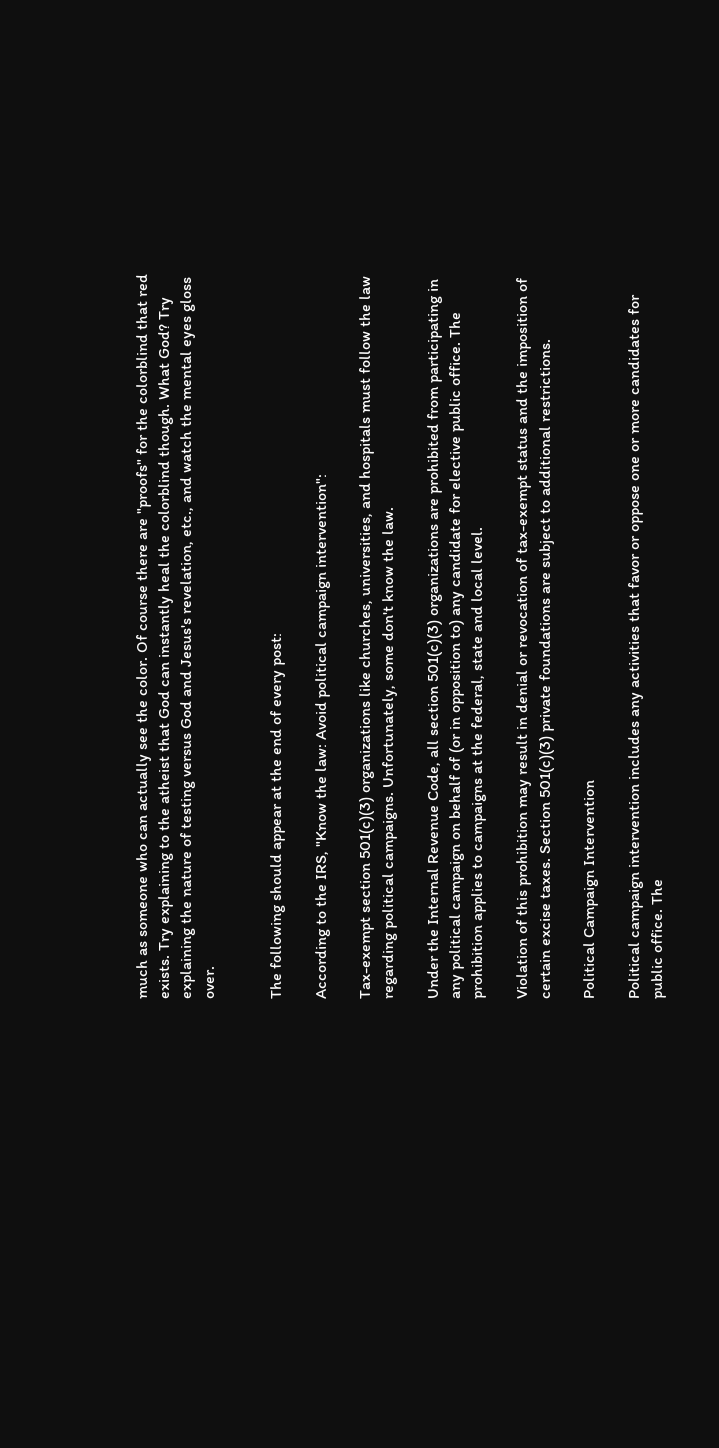much as someone who can actually see the color. Of course there are "proofs" for the colorblind that red exists. Try explaining to the atheist that God can instantly heal the colorblind though. What God? Try explaining the nature of testing versus God and Jesus's revelation, etc., and watch the mental eyes gloss over.


The following should appear at the end of every post:

According to the IRS, "Know the law: Avoid political campaign intervention":

Tax-exempt section 501(c)(3) organizations like churches, universities, and hospitals must follow the law regarding political campaigns. Unfortunately, some don't know the law.

Under the Internal Revenue Code, all section 501(c)(3) organizations are prohibited from participating in any political campaign on behalf of (or in opposition to) any candidate for elective public office. The prohibition applies to campaigns at the federal, state and local level.

Violation of this prohibition may result in denial or revocation of tax-exempt status and the imposition of certain excise taxes. Section 501(c)(3) private foundations are subject to additional restrictions.

Political Campaign Intervention

Political campaign intervention includes any activities that favor or oppose one or more candidates for public office. The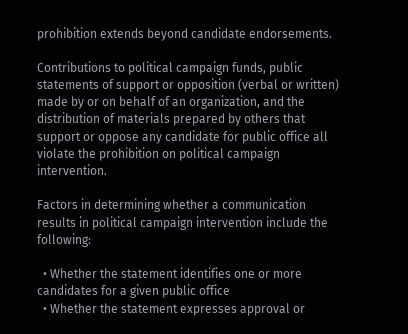prohibition extends beyond candidate endorsements.

Contributions to political campaign funds, public statements of support or opposition (verbal or written) made by or on behalf of an organization, and the distribution of materials prepared by others that support or oppose any candidate for public office all violate the prohibition on political campaign intervention.

Factors in determining whether a communication results in political campaign intervention include the following:

  • Whether the statement identifies one or more candidates for a given public office
  • Whether the statement expresses approval or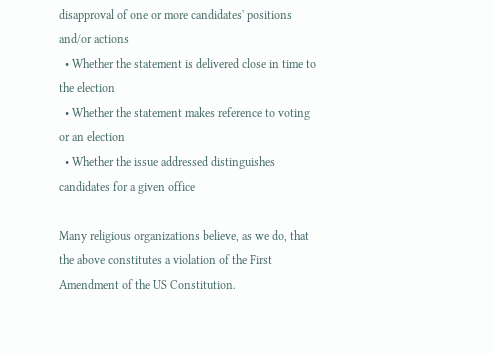disapproval of one or more candidates' positions and/or actions
  • Whether the statement is delivered close in time to the election
  • Whether the statement makes reference to voting or an election
  • Whether the issue addressed distinguishes candidates for a given office

Many religious organizations believe, as we do, that the above constitutes a violation of the First Amendment of the US Constitution.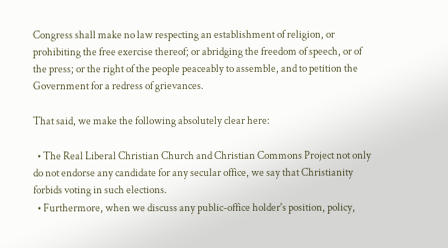Congress shall make no law respecting an establishment of religion, or prohibiting the free exercise thereof; or abridging the freedom of speech, or of the press; or the right of the people peaceably to assemble, and to petition the Government for a redress of grievances.

That said, we make the following absolutely clear here:

  • The Real Liberal Christian Church and Christian Commons Project not only do not endorse any candidate for any secular office, we say that Christianity forbids voting in such elections.
  • Furthermore, when we discuss any public-office holder's position, policy,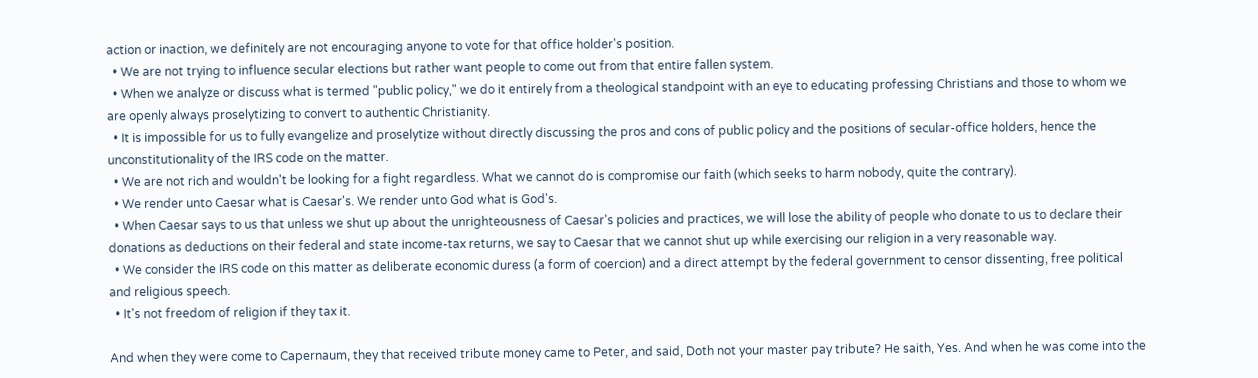action or inaction, we definitely are not encouraging anyone to vote for that office holder's position.
  • We are not trying to influence secular elections but rather want people to come out from that entire fallen system.
  • When we analyze or discuss what is termed "public policy," we do it entirely from a theological standpoint with an eye to educating professing Christians and those to whom we are openly always proselytizing to convert to authentic Christianity.
  • It is impossible for us to fully evangelize and proselytize without directly discussing the pros and cons of public policy and the positions of secular-office holders, hence the unconstitutionality of the IRS code on the matter.
  • We are not rich and wouldn't be looking for a fight regardless. What we cannot do is compromise our faith (which seeks to harm nobody, quite the contrary).
  • We render unto Caesar what is Caesar's. We render unto God what is God's.
  • When Caesar says to us that unless we shut up about the unrighteousness of Caesar's policies and practices, we will lose the ability of people who donate to us to declare their donations as deductions on their federal and state income-tax returns, we say to Caesar that we cannot shut up while exercising our religion in a very reasonable way.
  • We consider the IRS code on this matter as deliberate economic duress (a form of coercion) and a direct attempt by the federal government to censor dissenting, free political and religious speech.
  • It's not freedom of religion if they tax it.

And when they were come to Capernaum, they that received tribute money came to Peter, and said, Doth not your master pay tribute? He saith, Yes. And when he was come into the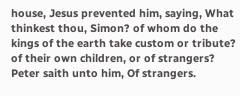house, Jesus prevented him, saying, What thinkest thou, Simon? of whom do the kings of the earth take custom or tribute? of their own children, or of strangers? Peter saith unto him, Of strangers.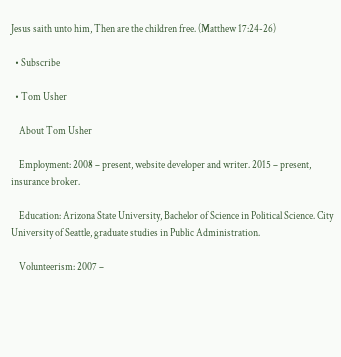Jesus saith unto him, Then are the children free. (Matthew 17:24-26)

  • Subscribe

  • Tom Usher

    About Tom Usher

    Employment: 2008 – present, website developer and writer. 2015 – present, insurance broker.

    Education: Arizona State University, Bachelor of Science in Political Science. City University of Seattle, graduate studies in Public Administration.

    Volunteerism: 2007 –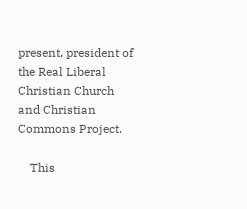present, president of the Real Liberal Christian Church and Christian Commons Project.

    This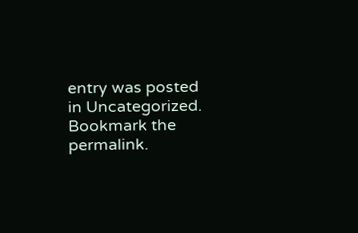entry was posted in Uncategorized. Bookmark the permalink.